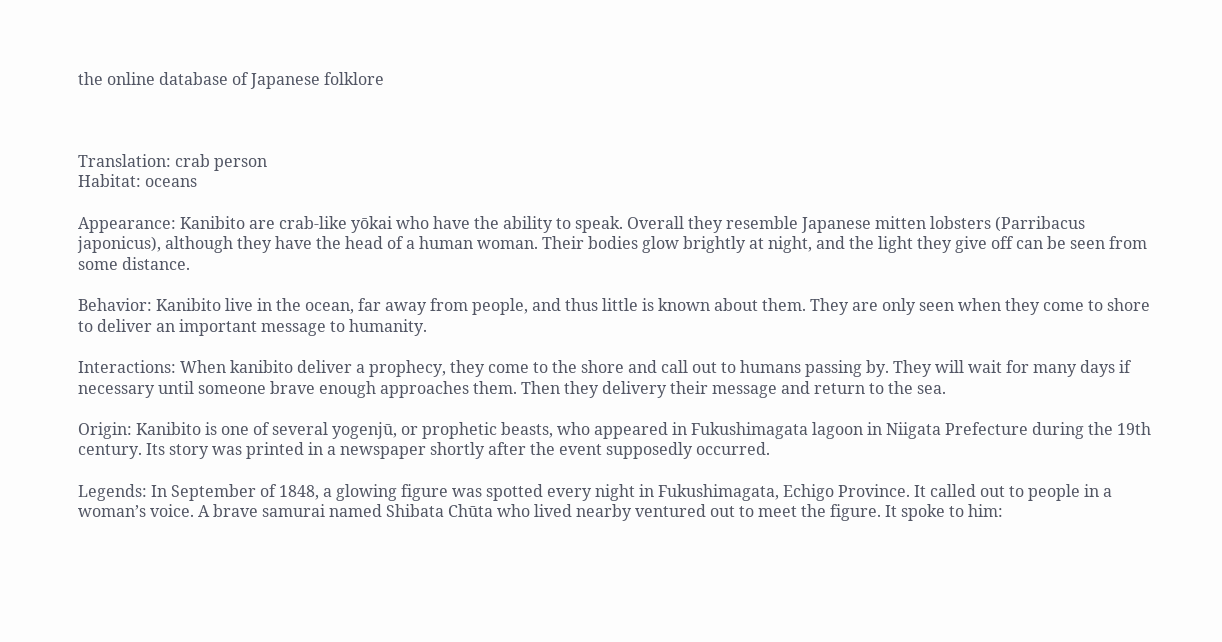the online database of Japanese folklore



Translation: crab person
Habitat: oceans

Appearance: Kanibito are crab-like yōkai who have the ability to speak. Overall they resemble Japanese mitten lobsters (Parribacus japonicus), although they have the head of a human woman. Their bodies glow brightly at night, and the light they give off can be seen from some distance.

Behavior: Kanibito live in the ocean, far away from people, and thus little is known about them. They are only seen when they come to shore to deliver an important message to humanity.

Interactions: When kanibito deliver a prophecy, they come to the shore and call out to humans passing by. They will wait for many days if necessary until someone brave enough approaches them. Then they delivery their message and return to the sea.

Origin: Kanibito is one of several yogenjū, or prophetic beasts, who appeared in Fukushimagata lagoon in Niigata Prefecture during the 19th century. Its story was printed in a newspaper shortly after the event supposedly occurred.

Legends: In September of 1848, a glowing figure was spotted every night in Fukushimagata, Echigo Province. It called out to people in a woman’s voice. A brave samurai named Shibata Chūta who lived nearby ventured out to meet the figure. It spoke to him: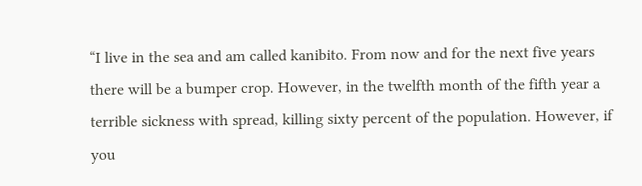“I live in the sea and am called kanibito. From now and for the next five years there will be a bumper crop. However, in the twelfth month of the fifth year a terrible sickness with spread, killing sixty percent of the population. However, if you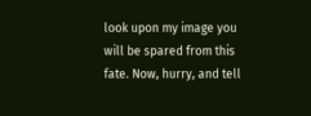look upon my image you will be spared from this fate. Now, hurry, and tell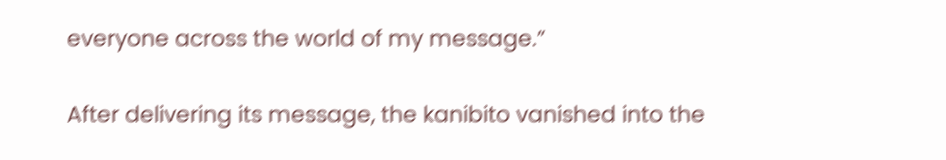everyone across the world of my message.”

After delivering its message, the kanibito vanished into the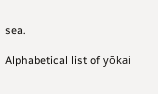sea.

Alphabetical list of yōkai